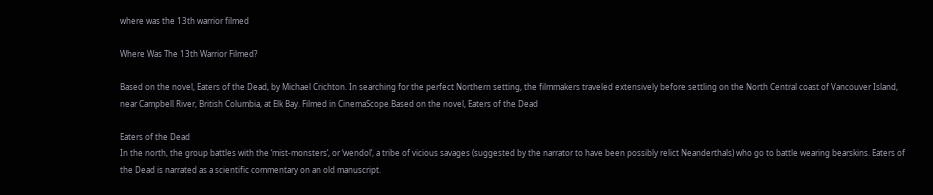where was the 13th warrior filmed

Where Was The 13th Warrior Filmed?

Based on the novel, Eaters of the Dead, by Michael Crichton. In searching for the perfect Northern setting, the filmmakers traveled extensively before settling on the North Central coast of Vancouver Island, near Campbell River, British Columbia, at Elk Bay. Filmed in CinemaScope.Based on the novel, Eaters of the Dead

Eaters of the Dead
In the north, the group battles with the ‘mist-monsters’, or ‘wendol’, a tribe of vicious savages (suggested by the narrator to have been possibly relict Neanderthals) who go to battle wearing bearskins. Eaters of the Dead is narrated as a scientific commentary on an old manuscript.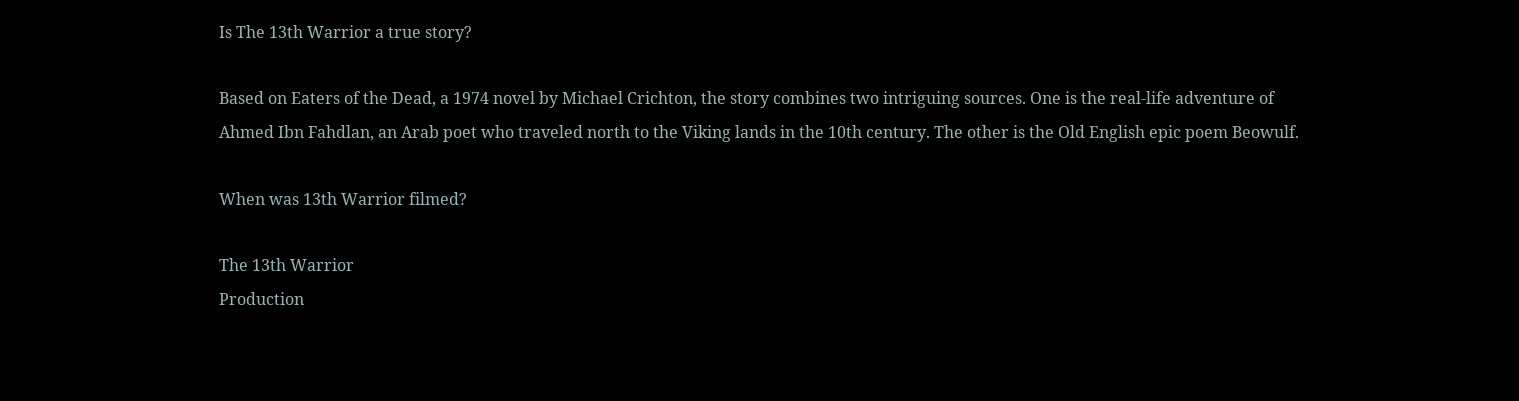Is The 13th Warrior a true story?

Based on Eaters of the Dead, a 1974 novel by Michael Crichton, the story combines two intriguing sources. One is the real-life adventure of Ahmed Ibn Fahdlan, an Arab poet who traveled north to the Viking lands in the 10th century. The other is the Old English epic poem Beowulf.

When was 13th Warrior filmed?

The 13th Warrior
Production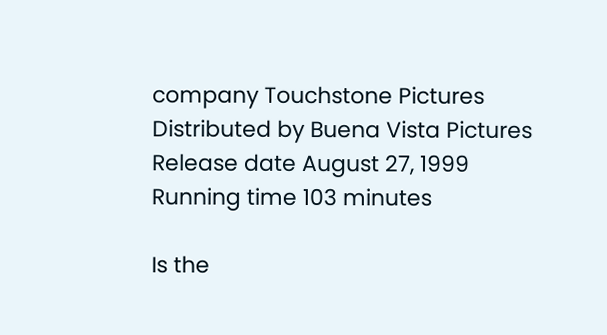company Touchstone Pictures
Distributed by Buena Vista Pictures
Release date August 27, 1999
Running time 103 minutes

Is the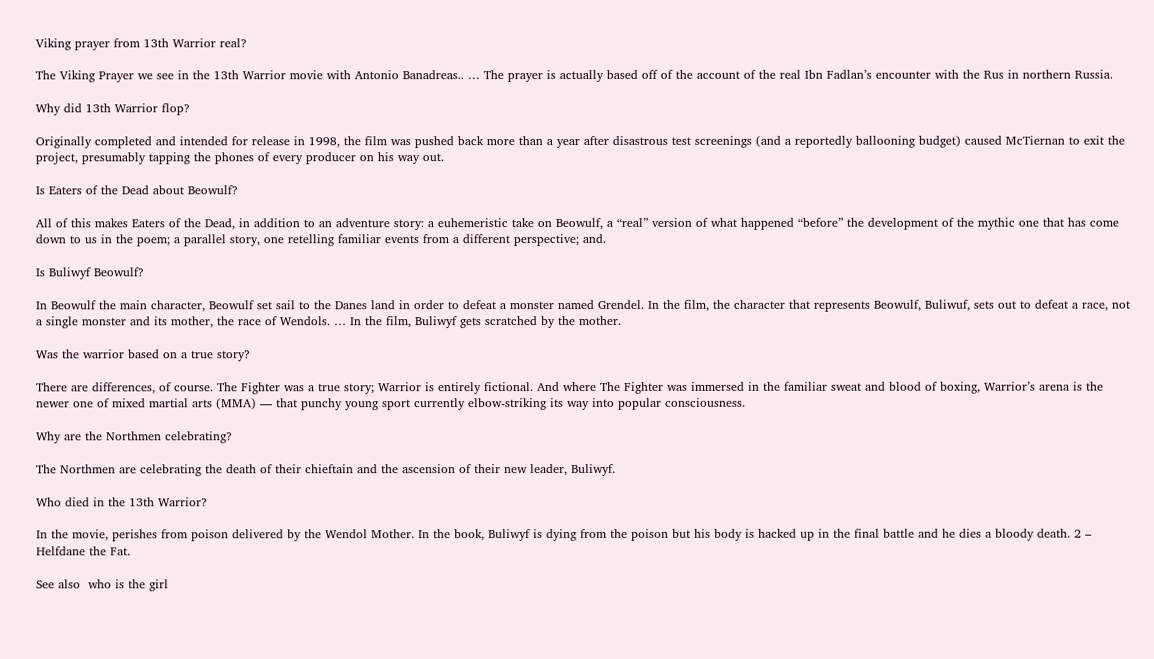Viking prayer from 13th Warrior real?

The Viking Prayer we see in the 13th Warrior movie with Antonio Banadreas.. … The prayer is actually based off of the account of the real Ibn Fadlan’s encounter with the Rus in northern Russia.

Why did 13th Warrior flop?

Originally completed and intended for release in 1998, the film was pushed back more than a year after disastrous test screenings (and a reportedly ballooning budget) caused McTiernan to exit the project, presumably tapping the phones of every producer on his way out.

Is Eaters of the Dead about Beowulf?

All of this makes Eaters of the Dead, in addition to an adventure story: a euhemeristic take on Beowulf, a “real” version of what happened “before” the development of the mythic one that has come down to us in the poem; a parallel story, one retelling familiar events from a different perspective; and.

Is Buliwyf Beowulf?

In Beowulf the main character, Beowulf set sail to the Danes land in order to defeat a monster named Grendel. In the film, the character that represents Beowulf, Buliwuf, sets out to defeat a race, not a single monster and its mother, the race of Wendols. … In the film, Buliwyf gets scratched by the mother.

Was the warrior based on a true story?

There are differences, of course. The Fighter was a true story; Warrior is entirely fictional. And where The Fighter was immersed in the familiar sweat and blood of boxing, Warrior’s arena is the newer one of mixed martial arts (MMA) — that punchy young sport currently elbow-striking its way into popular consciousness.

Why are the Northmen celebrating?

The Northmen are celebrating the death of their chieftain and the ascension of their new leader, Buliwyf.

Who died in the 13th Warrior?

In the movie, perishes from poison delivered by the Wendol Mother. In the book, Buliwyf is dying from the poison but his body is hacked up in the final battle and he dies a bloody death. 2 – Helfdane the Fat.

See also  who is the girl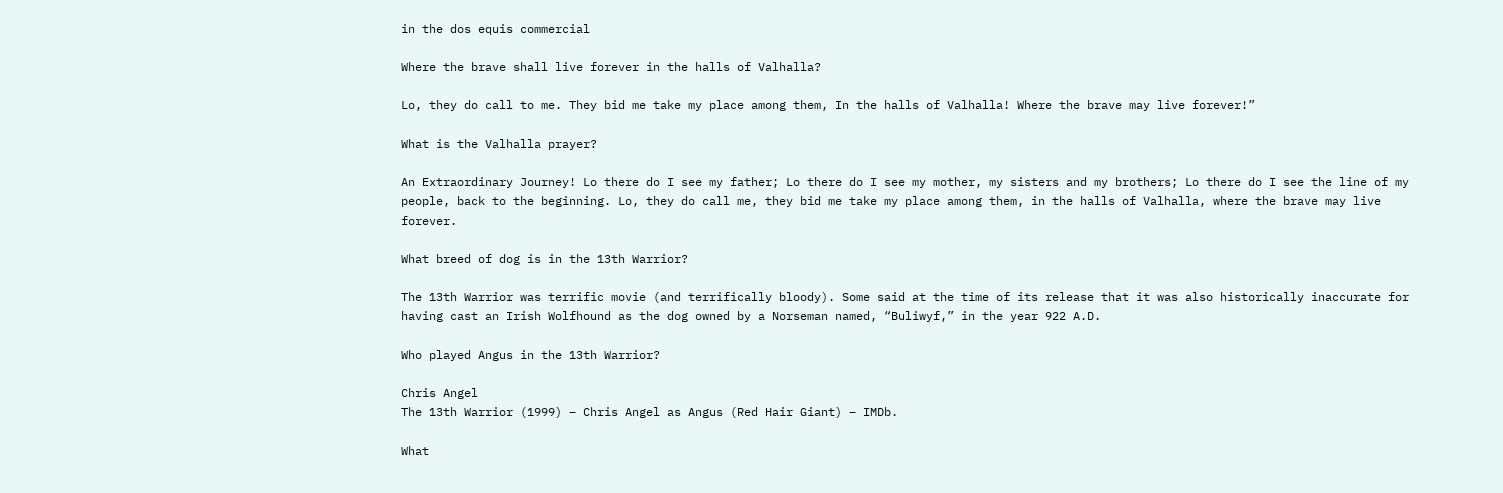in the dos equis commercial

Where the brave shall live forever in the halls of Valhalla?

Lo, they do call to me. They bid me take my place among them, In the halls of Valhalla! Where the brave may live forever!”

What is the Valhalla prayer?

An Extraordinary Journey! Lo there do I see my father; Lo there do I see my mother, my sisters and my brothers; Lo there do I see the line of my people, back to the beginning. Lo, they do call me, they bid me take my place among them, in the halls of Valhalla, where the brave may live forever.

What breed of dog is in the 13th Warrior?

The 13th Warrior was terrific movie (and terrifically bloody). Some said at the time of its release that it was also historically inaccurate for having cast an Irish Wolfhound as the dog owned by a Norseman named, “Buliwyf,” in the year 922 A.D.

Who played Angus in the 13th Warrior?

Chris Angel
The 13th Warrior (1999) – Chris Angel as Angus (Red Hair Giant) – IMDb.

What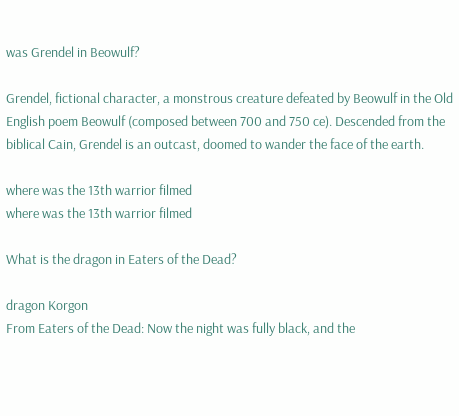was Grendel in Beowulf?

Grendel, fictional character, a monstrous creature defeated by Beowulf in the Old English poem Beowulf (composed between 700 and 750 ce). Descended from the biblical Cain, Grendel is an outcast, doomed to wander the face of the earth.

where was the 13th warrior filmed
where was the 13th warrior filmed

What is the dragon in Eaters of the Dead?

dragon Korgon
From Eaters of the Dead: Now the night was fully black, and the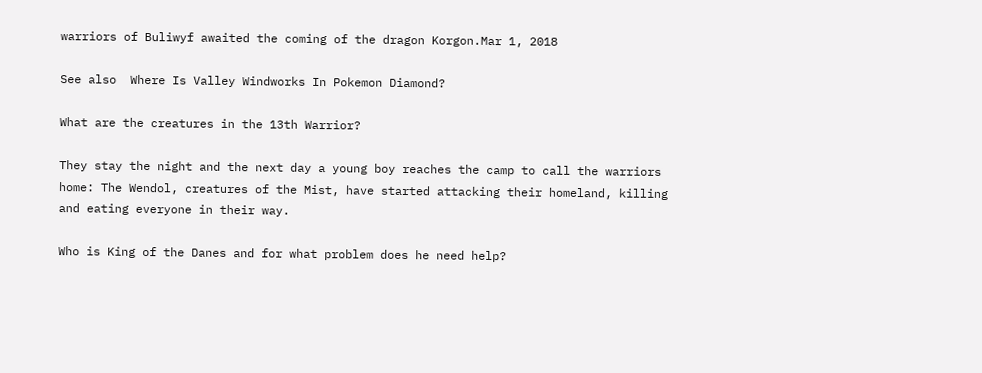warriors of Buliwyf awaited the coming of the dragon Korgon.Mar 1, 2018

See also  Where Is Valley Windworks In Pokemon Diamond?

What are the creatures in the 13th Warrior?

They stay the night and the next day a young boy reaches the camp to call the warriors home: The Wendol, creatures of the Mist, have started attacking their homeland, killing and eating everyone in their way.

Who is King of the Danes and for what problem does he need help?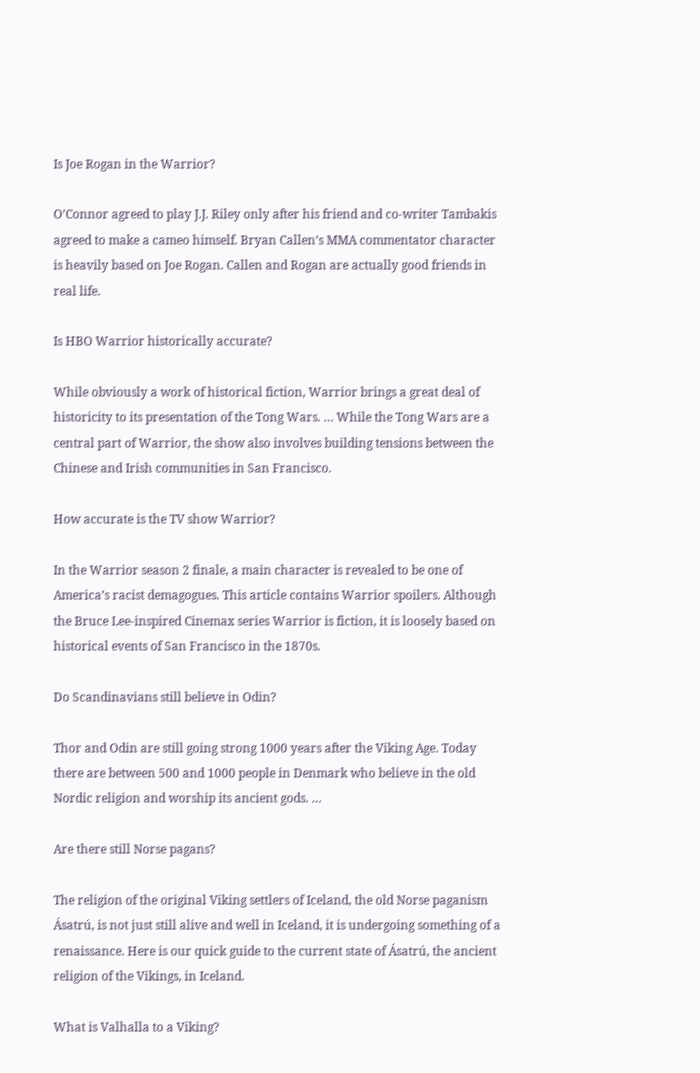Is Joe Rogan in the Warrior?

O’Connor agreed to play J.J. Riley only after his friend and co-writer Tambakis agreed to make a cameo himself. Bryan Callen’s MMA commentator character is heavily based on Joe Rogan. Callen and Rogan are actually good friends in real life.

Is HBO Warrior historically accurate?

While obviously a work of historical fiction, Warrior brings a great deal of historicity to its presentation of the Tong Wars. … While the Tong Wars are a central part of Warrior, the show also involves building tensions between the Chinese and Irish communities in San Francisco.

How accurate is the TV show Warrior?

In the Warrior season 2 finale, a main character is revealed to be one of America’s racist demagogues. This article contains Warrior spoilers. Although the Bruce Lee-inspired Cinemax series Warrior is fiction, it is loosely based on historical events of San Francisco in the 1870s.

Do Scandinavians still believe in Odin?

Thor and Odin are still going strong 1000 years after the Viking Age. Today there are between 500 and 1000 people in Denmark who believe in the old Nordic religion and worship its ancient gods. …

Are there still Norse pagans?

The religion of the original Viking settlers of Iceland, the old Norse paganism Ásatrú, is not just still alive and well in Iceland, it is undergoing something of a renaissance. Here is our quick guide to the current state of Ásatrú, the ancient religion of the Vikings, in Iceland.

What is Valhalla to a Viking?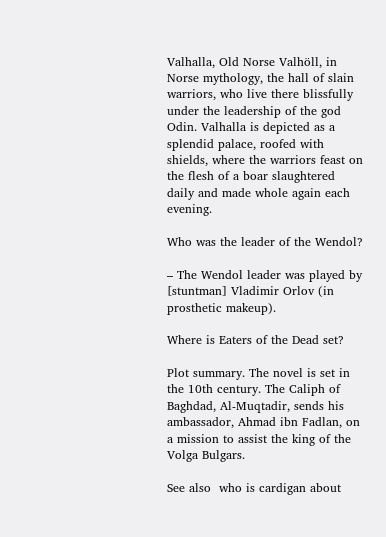Valhalla, Old Norse Valhöll, in Norse mythology, the hall of slain warriors, who live there blissfully under the leadership of the god Odin. Valhalla is depicted as a splendid palace, roofed with shields, where the warriors feast on the flesh of a boar slaughtered daily and made whole again each evening.

Who was the leader of the Wendol?

– The Wendol leader was played by [stuntman] Vladimir Orlov (in prosthetic makeup).

Where is Eaters of the Dead set?

Plot summary. The novel is set in the 10th century. The Caliph of Baghdad, Al-Muqtadir, sends his ambassador, Ahmad ibn Fadlan, on a mission to assist the king of the Volga Bulgars.

See also  who is cardigan about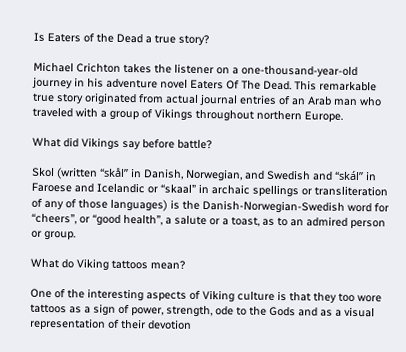Is Eaters of the Dead a true story?

Michael Crichton takes the listener on a one-thousand-year-old journey in his adventure novel Eaters Of The Dead. This remarkable true story originated from actual journal entries of an Arab man who traveled with a group of Vikings throughout northern Europe.

What did Vikings say before battle?

Skol (written “skål” in Danish, Norwegian, and Swedish and “skál” in Faroese and Icelandic or “skaal” in archaic spellings or transliteration of any of those languages) is the Danish-Norwegian-Swedish word for “cheers”, or “good health”, a salute or a toast, as to an admired person or group.

What do Viking tattoos mean?

One of the interesting aspects of Viking culture is that they too wore tattoos as a sign of power, strength, ode to the Gods and as a visual representation of their devotion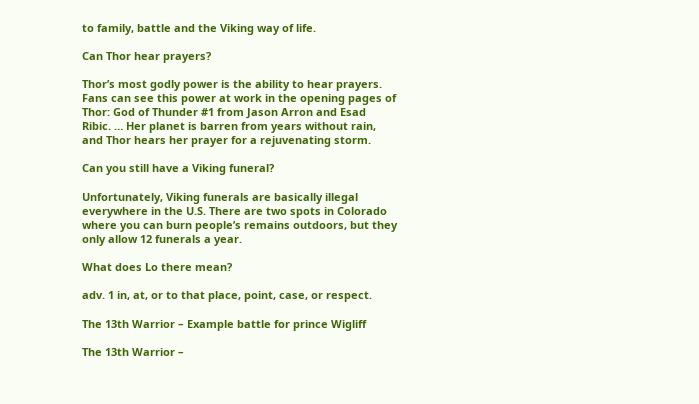to family, battle and the Viking way of life.

Can Thor hear prayers?

Thor’s most godly power is the ability to hear prayers. Fans can see this power at work in the opening pages of Thor: God of Thunder #1 from Jason Arron and Esad Ribic. … Her planet is barren from years without rain, and Thor hears her prayer for a rejuvenating storm.

Can you still have a Viking funeral?

Unfortunately, Viking funerals are basically illegal everywhere in the U.S. There are two spots in Colorado where you can burn people’s remains outdoors, but they only allow 12 funerals a year.

What does Lo there mean?

adv. 1 in, at, or to that place, point, case, or respect.

The 13th Warrior – Example battle for prince Wigliff

The 13th Warrior –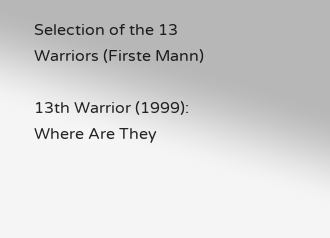Selection of the 13 Warriors (Firste Mann)

13th Warrior (1999): Where Are They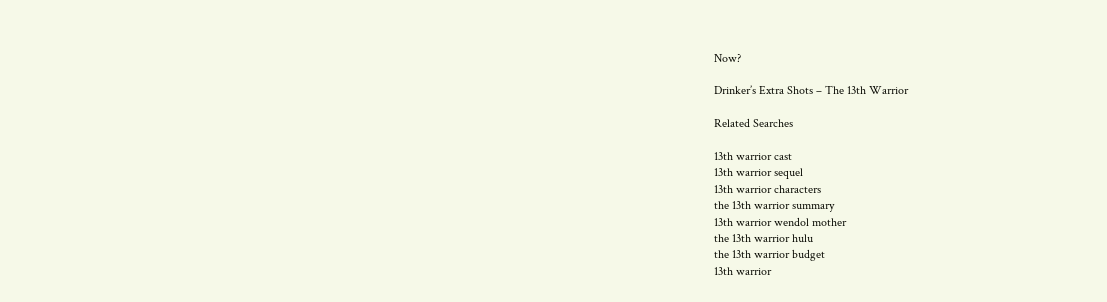Now?

Drinker’s Extra Shots – The 13th Warrior

Related Searches

13th warrior cast
13th warrior sequel
13th warrior characters
the 13th warrior summary
13th warrior wendol mother
the 13th warrior hulu
the 13th warrior budget
13th warrior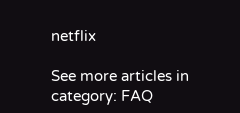netflix

See more articles in category: FAQ